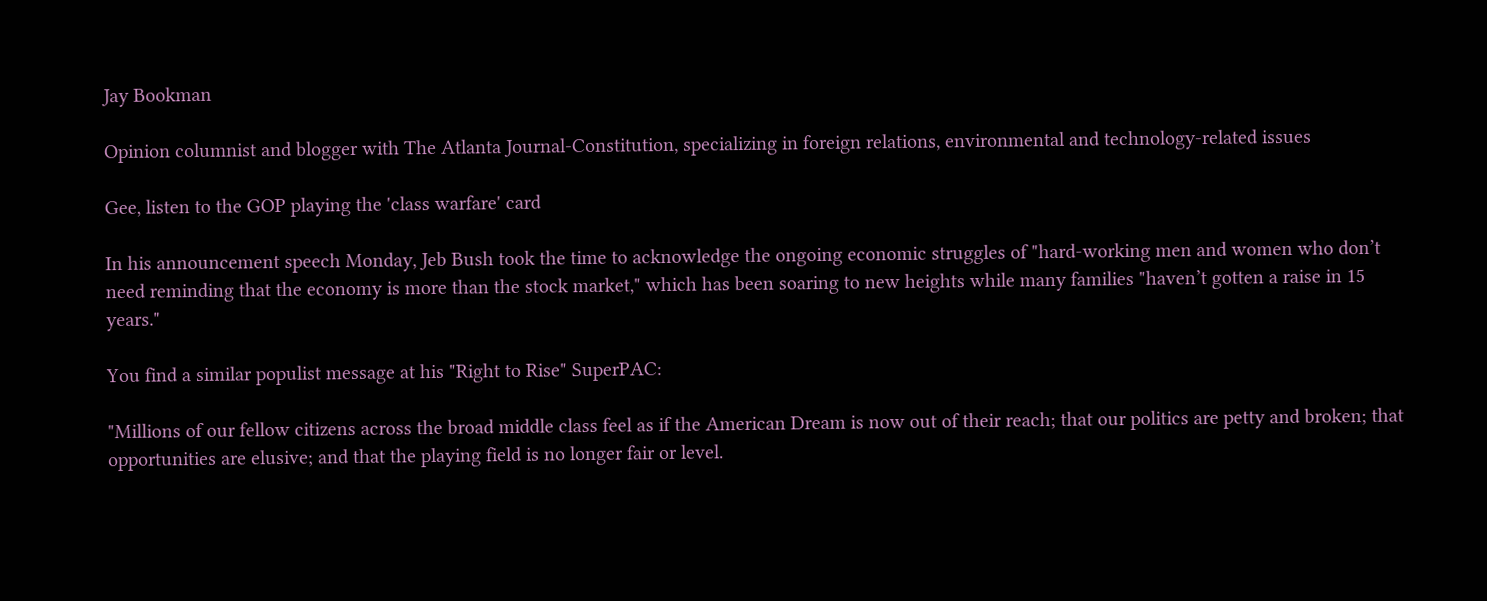Jay Bookman

Opinion columnist and blogger with The Atlanta Journal-Constitution, specializing in foreign relations, environmental and technology-related issues

Gee, listen to the GOP playing the 'class warfare' card

In his announcement speech Monday, Jeb Bush took the time to acknowledge the ongoing economic struggles of "hard-working men and women who don’t need reminding that the economy is more than the stock market," which has been soaring to new heights while many families "haven’t gotten a raise in 15 years."

You find a similar populist message at his "Right to Rise" SuperPAC:

"Millions of our fellow citizens across the broad middle class feel as if the American Dream is now out of their reach; that our politics are petty and broken; that opportunities are elusive; and that the playing field is no longer fair or level.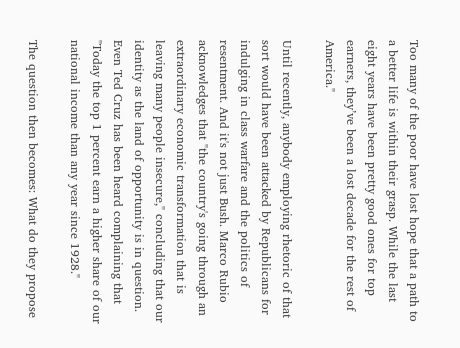Too many of the poor have lost hope that a path to a better life is within their grasp. While the last eight years have been pretty good ones for top earners, they’ve been a lost decade for the rest of America."

Until recently, anybody employing rhetoric of that sort would have been attacked by Republicans for indulging in class warfare and the politics of resentment. And it's not just Bush. Marco Rubio acknowledges that "the country's going through an extraordinary economic transformation that is leaving many people insecure," concluding that our identity as the land of opportunity is in question. Even Ted Cruz has been heard complaining that "Today the top 1 percent earn a higher share of our national income than any year since 1928."

The question then becomes: What do they propose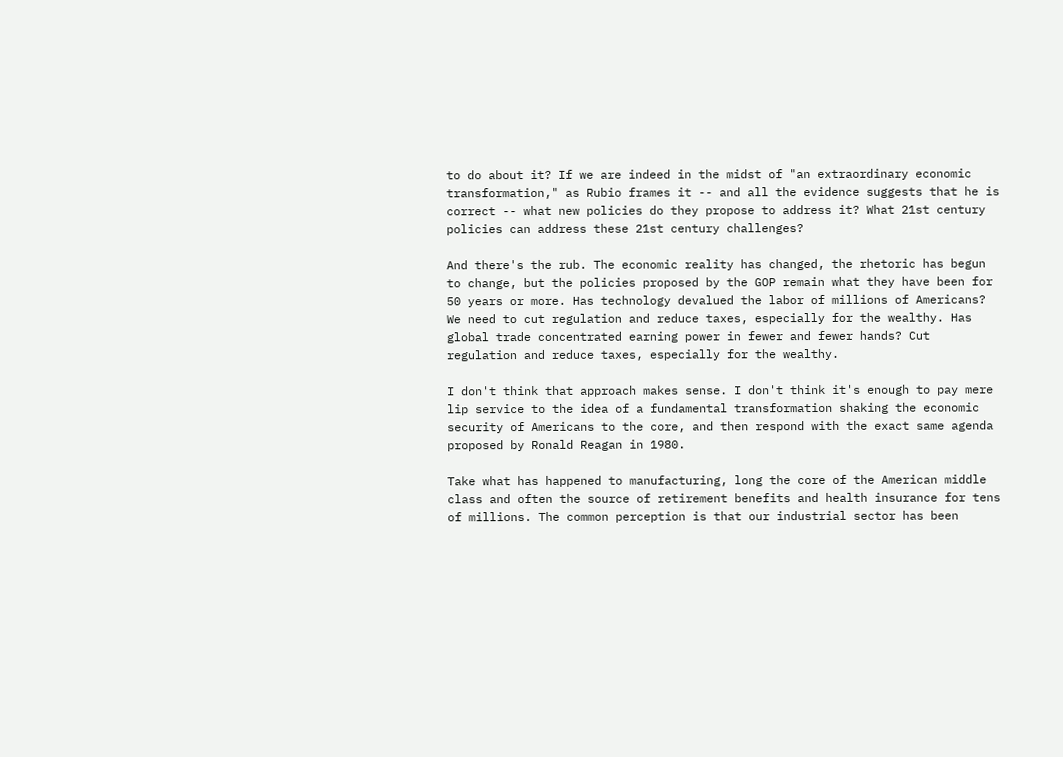to do about it? If we are indeed in the midst of "an extraordinary economic transformation," as Rubio frames it -- and all the evidence suggests that he is correct -- what new policies do they propose to address it? What 21st century policies can address these 21st century challenges?

And there's the rub. The economic reality has changed, the rhetoric has begun to change, but the policies proposed by the GOP remain what they have been for 50 years or more. Has technology devalued the labor of millions of Americans? We need to cut regulation and reduce taxes, especially for the wealthy. Has global trade concentrated earning power in fewer and fewer hands? Cut regulation and reduce taxes, especially for the wealthy.

I don't think that approach makes sense. I don't think it's enough to pay mere lip service to the idea of a fundamental transformation shaking the economic security of Americans to the core, and then respond with the exact same agenda proposed by Ronald Reagan in 1980.

Take what has happened to manufacturing, long the core of the American middle class and often the source of retirement benefits and health insurance for tens of millions. The common perception is that our industrial sector has been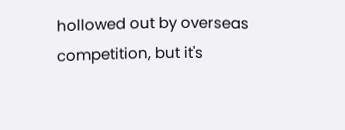hollowed out by overseas competition, but it's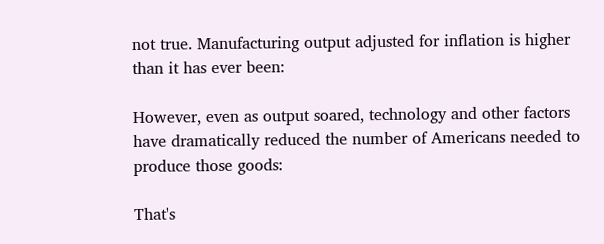not true. Manufacturing output adjusted for inflation is higher than it has ever been:

However, even as output soared, technology and other factors have dramatically reduced the number of Americans needed to produce those goods:

That's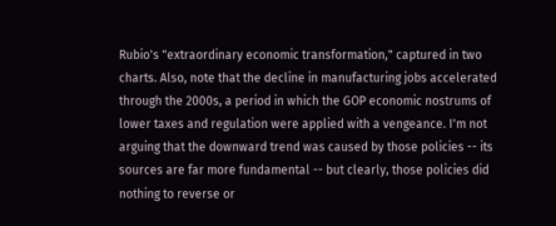Rubio's "extraordinary economic transformation," captured in two charts. Also, note that the decline in manufacturing jobs accelerated through the 2000s, a period in which the GOP economic nostrums of lower taxes and regulation were applied with a vengeance. I'm not arguing that the downward trend was caused by those policies -- its sources are far more fundamental -- but clearly, those policies did nothing to reverse or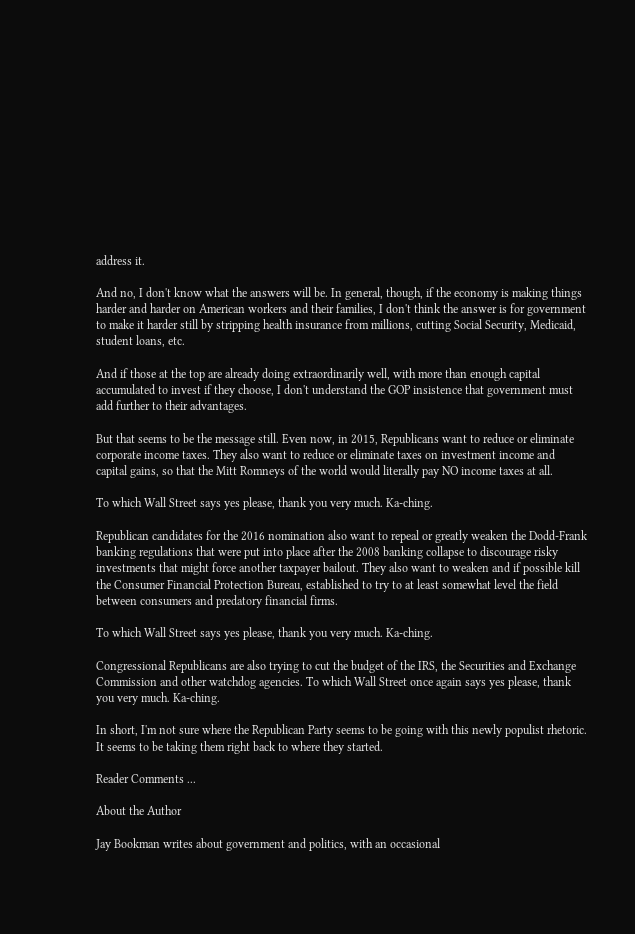address it.

And no, I don't know what the answers will be. In general, though, if the economy is making things harder and harder on American workers and their families, I don't think the answer is for government to make it harder still by stripping health insurance from millions, cutting Social Security, Medicaid, student loans, etc.

And if those at the top are already doing extraordinarily well, with more than enough capital accumulated to invest if they choose, I don't understand the GOP insistence that government must add further to their advantages.

But that seems to be the message still. Even now, in 2015, Republicans want to reduce or eliminate corporate income taxes. They also want to reduce or eliminate taxes on investment income and capital gains, so that the Mitt Romneys of the world would literally pay NO income taxes at all.

To which Wall Street says yes please, thank you very much. Ka-ching.

Republican candidates for the 2016 nomination also want to repeal or greatly weaken the Dodd-Frank banking regulations that were put into place after the 2008 banking collapse to discourage risky investments that might force another taxpayer bailout. They also want to weaken and if possible kill the Consumer Financial Protection Bureau, established to try to at least somewhat level the field between consumers and predatory financial firms.

To which Wall Street says yes please, thank you very much. Ka-ching.

Congressional Republicans are also trying to cut the budget of the IRS, the Securities and Exchange Commission and other watchdog agencies. To which Wall Street once again says yes please, thank you very much. Ka-ching.

In short, I'm not sure where the Republican Party seems to be going with this newly populist rhetoric. It seems to be taking them right back to where they started.

Reader Comments ...

About the Author

Jay Bookman writes about government and politics, with an occasional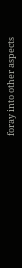foray into other aspects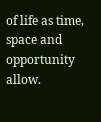of life as time, space and opportunity allow.